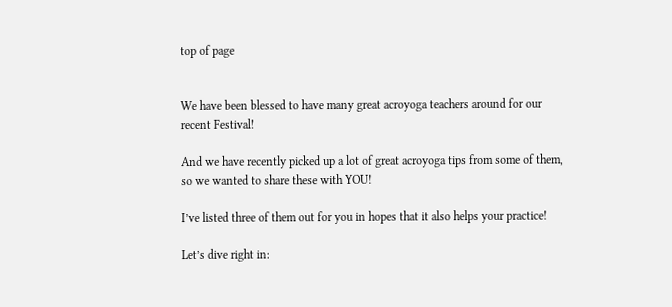top of page


We have been blessed to have many great acroyoga teachers around for our recent Festival!

And we have recently picked up a lot of great acroyoga tips from some of them, so we wanted to share these with YOU!

I’ve listed three of them out for you in hopes that it also helps your practice!

Let’s dive right in: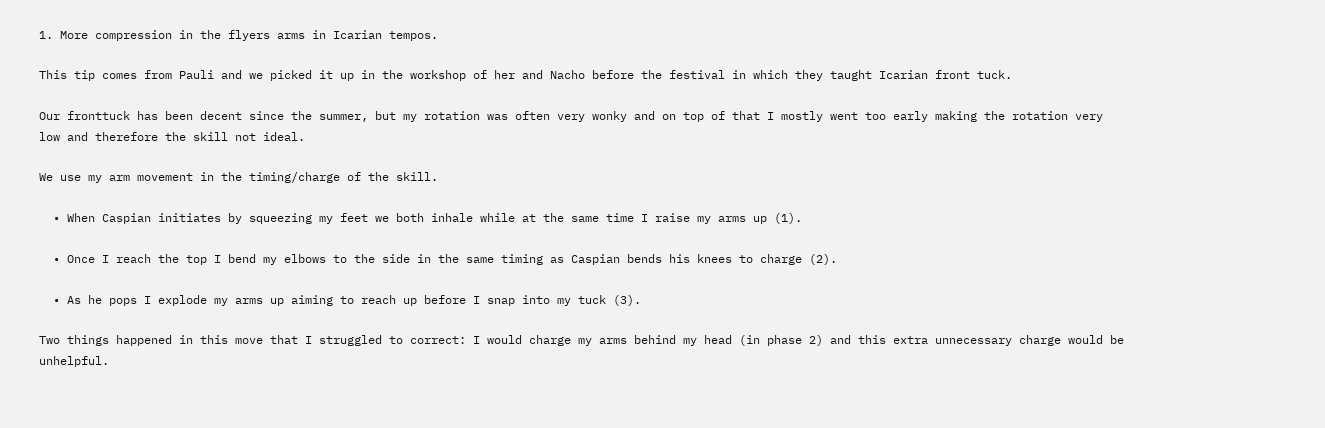1. More compression in the flyers arms in Icarian tempos.

This tip comes from Pauli and we picked it up in the workshop of her and Nacho before the festival in which they taught Icarian front tuck.

Our fronttuck has been decent since the summer, but my rotation was often very wonky and on top of that I mostly went too early making the rotation very low and therefore the skill not ideal.

We use my arm movement in the timing/charge of the skill.

  • When Caspian initiates by squeezing my feet we both inhale while at the same time I raise my arms up (1).

  • Once I reach the top I bend my elbows to the side in the same timing as Caspian bends his knees to charge (2).

  • As he pops I explode my arms up aiming to reach up before I snap into my tuck (3).

Two things happened in this move that I struggled to correct: I would charge my arms behind my head (in phase 2) and this extra unnecessary charge would be unhelpful.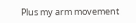Plus my arm movement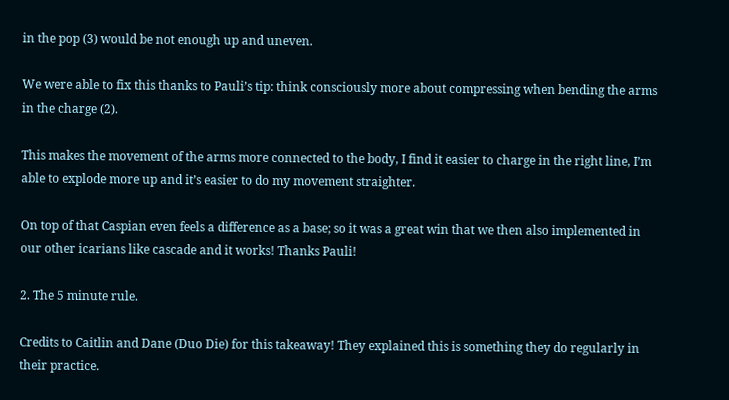in the pop (3) would be not enough up and uneven.

We were able to fix this thanks to Pauli’s tip: think consciously more about compressing when bending the arms in the charge (2).

This makes the movement of the arms more connected to the body, I find it easier to charge in the right line, I’m able to explode more up and it’s easier to do my movement straighter.

On top of that Caspian even feels a difference as a base; so it was a great win that we then also implemented in our other icarians like cascade and it works! Thanks Pauli!

2. The 5 minute rule.

Credits to Caitlin and Dane (Duo Die) for this takeaway! They explained this is something they do regularly in their practice.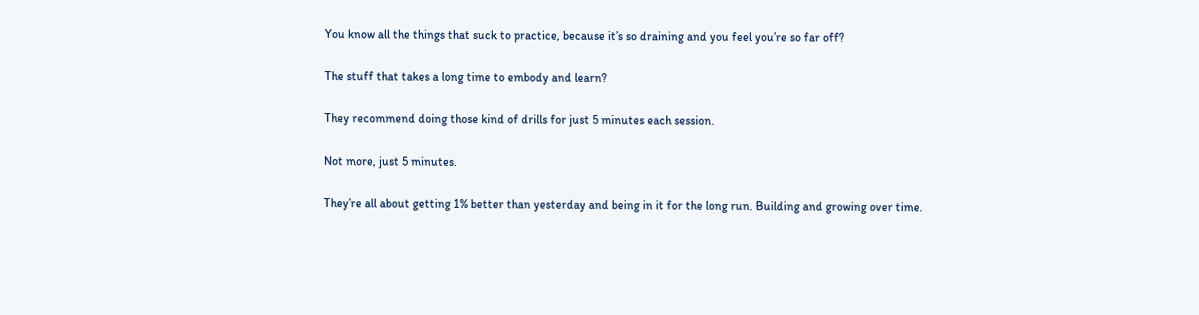You know all the things that suck to practice, because it’s so draining and you feel you’re so far off?

The stuff that takes a long time to embody and learn?

They recommend doing those kind of drills for just 5 minutes each session.

Not more, just 5 minutes.

They’re all about getting 1% better than yesterday and being in it for the long run. Building and growing over time.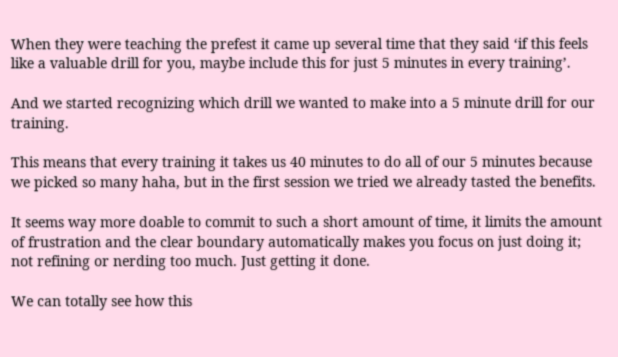When they were teaching the prefest it came up several time that they said ‘if this feels like a valuable drill for you, maybe include this for just 5 minutes in every training’.

And we started recognizing which drill we wanted to make into a 5 minute drill for our training.

This means that every training it takes us 40 minutes to do all of our 5 minutes because we picked so many haha, but in the first session we tried we already tasted the benefits.

It seems way more doable to commit to such a short amount of time, it limits the amount of frustration and the clear boundary automatically makes you focus on just doing it; not refining or nerding too much. Just getting it done.

We can totally see how this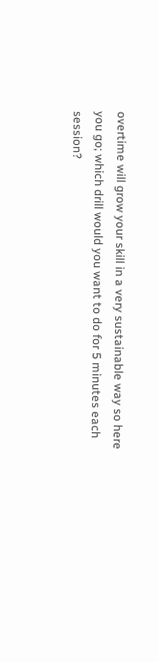overtime will grow your skill in a very sustainable way so here you go; which drill would you want to do for 5 minutes each session?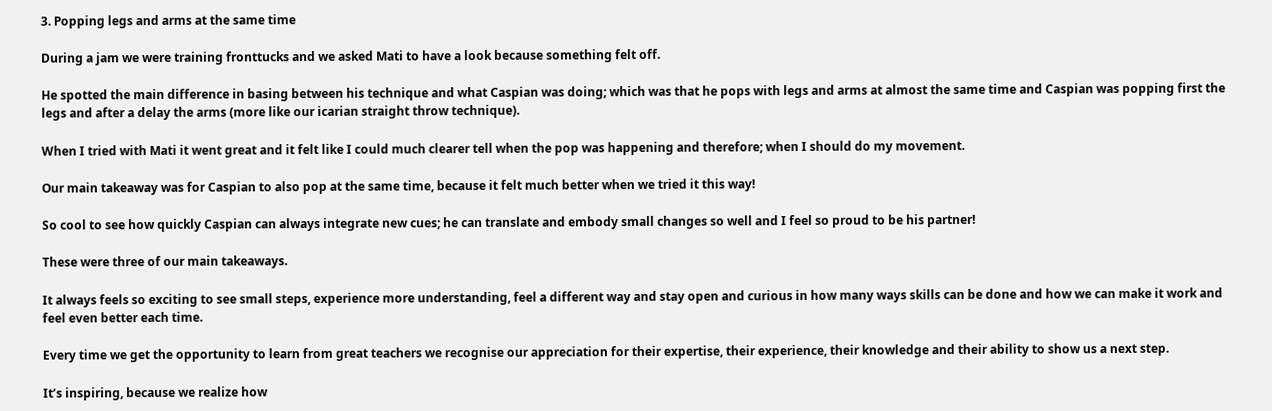3. Popping legs and arms at the same time

During a jam we were training fronttucks and we asked Mati to have a look because something felt off.

He spotted the main difference in basing between his technique and what Caspian was doing; which was that he pops with legs and arms at almost the same time and Caspian was popping first the legs and after a delay the arms (more like our icarian straight throw technique).

When I tried with Mati it went great and it felt like I could much clearer tell when the pop was happening and therefore; when I should do my movement.

Our main takeaway was for Caspian to also pop at the same time, because it felt much better when we tried it this way!

So cool to see how quickly Caspian can always integrate new cues; he can translate and embody small changes so well and I feel so proud to be his partner!

These were three of our main takeaways.

It always feels so exciting to see small steps, experience more understanding, feel a different way and stay open and curious in how many ways skills can be done and how we can make it work and feel even better each time.

Every time we get the opportunity to learn from great teachers we recognise our appreciation for their expertise, their experience, their knowledge and their ability to show us a next step.

It’s inspiring, because we realize how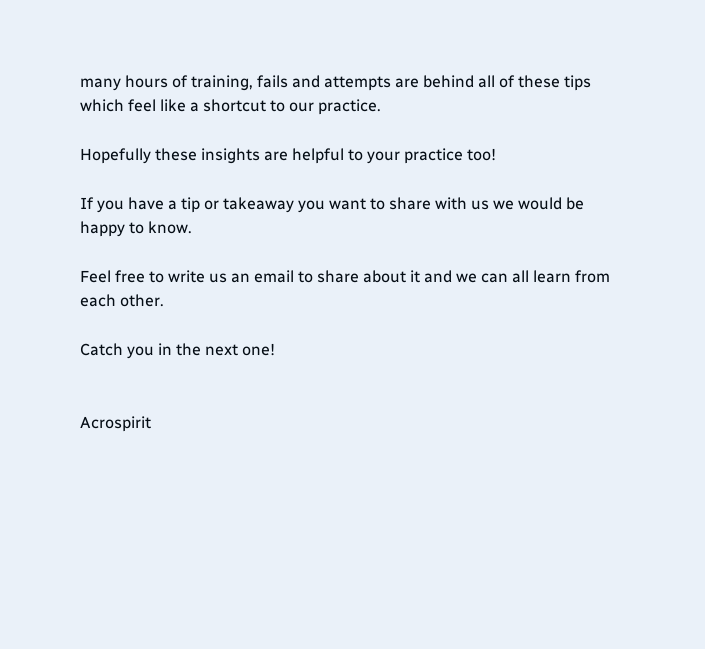many hours of training, fails and attempts are behind all of these tips which feel like a shortcut to our practice.

Hopefully these insights are helpful to your practice too!

If you have a tip or takeaway you want to share with us we would be happy to know.

Feel free to write us an email to share about it and we can all learn from each other.

Catch you in the next one!


Acrospirit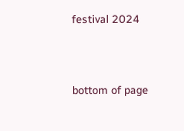festival 2024


bottom of page